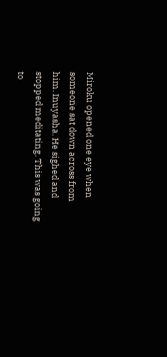Miroku opened one eye when someone sat down across from him. Inuyasha. He sighed and stopped meditating. This was going to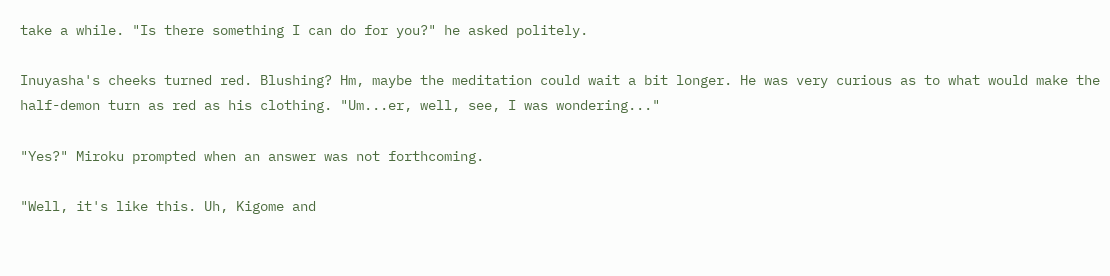take a while. "Is there something I can do for you?" he asked politely.

Inuyasha's cheeks turned red. Blushing? Hm, maybe the meditation could wait a bit longer. He was very curious as to what would make the half-demon turn as red as his clothing. "Um...er, well, see, I was wondering..."

"Yes?" Miroku prompted when an answer was not forthcoming.

"Well, it's like this. Uh, Kigome and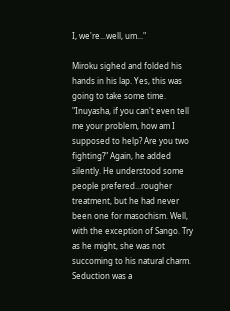I, we're...well, um..."

Miroku sighed and folded his hands in his lap. Yes, this was going to take some time. "Inuyasha, if you can't even tell me your problem, how am I supposed to help? Are you two fighting?" Again, he added silently. He understood some people prefered...rougher treatment, but he had never been one for masochism. Well, with the exception of Sango. Try as he might, she was not succoming to his natural charm. Seduction was a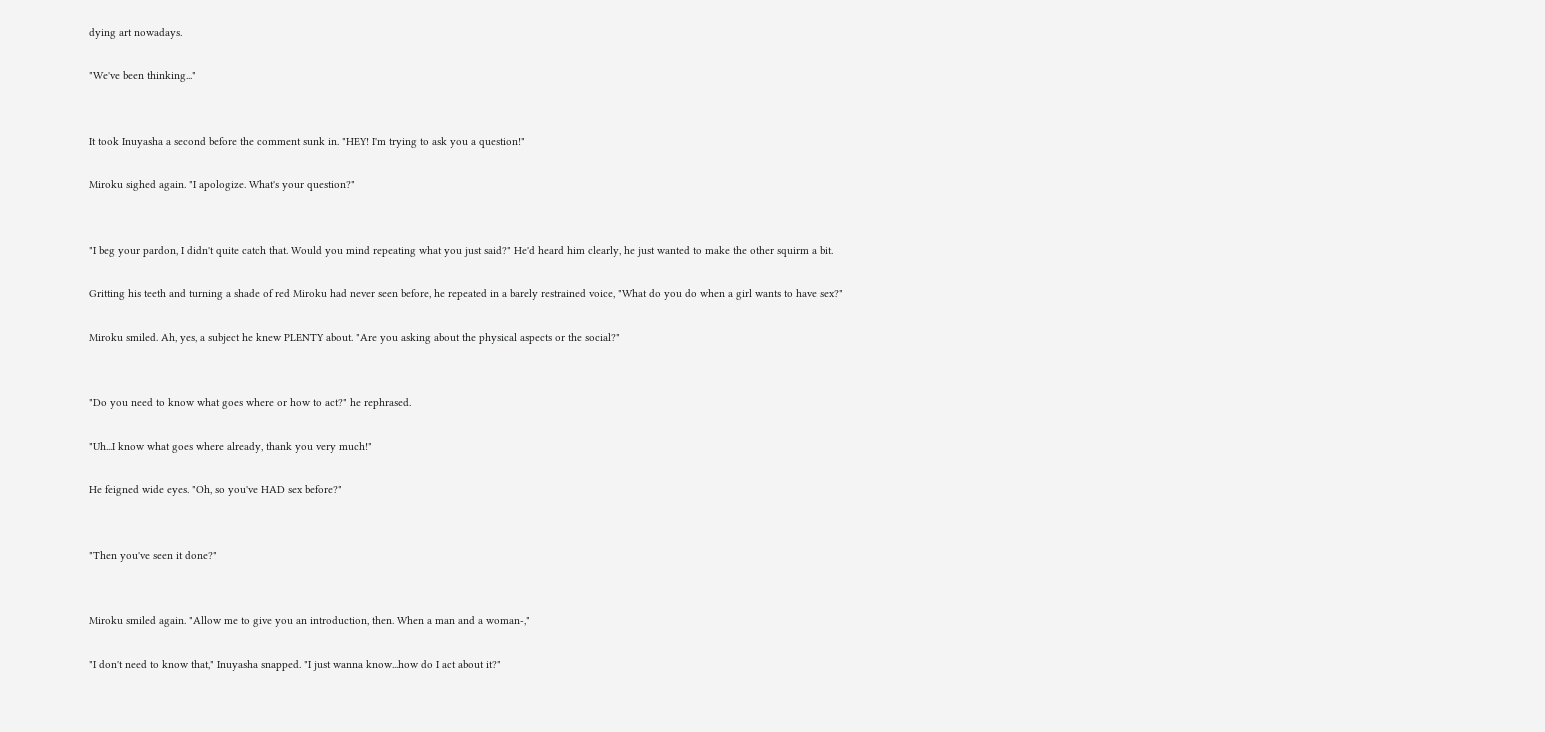dying art nowadays.

"We've been thinking..."


It took Inuyasha a second before the comment sunk in. "HEY! I'm trying to ask you a question!"

Miroku sighed again. "I apologize. What's your question?"


"I beg your pardon, I didn't quite catch that. Would you mind repeating what you just said?" He'd heard him clearly, he just wanted to make the other squirm a bit.

Gritting his teeth and turning a shade of red Miroku had never seen before, he repeated in a barely restrained voice, "What do you do when a girl wants to have sex?"

Miroku smiled. Ah, yes, a subject he knew PLENTY about. "Are you asking about the physical aspects or the social?"


"Do you need to know what goes where or how to act?" he rephrased.

"Uh...I know what goes where already, thank you very much!"

He feigned wide eyes. "Oh, so you've HAD sex before?"


"Then you've seen it done?"


Miroku smiled again. "Allow me to give you an introduction, then. When a man and a woman-,"

"I don't need to know that," Inuyasha snapped. "I just wanna know...how do I act about it?"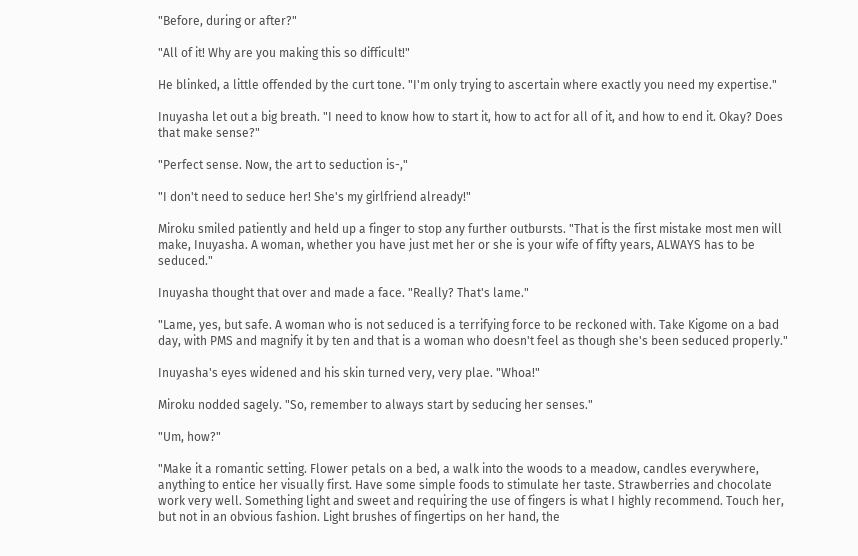"Before, during or after?"

"All of it! Why are you making this so difficult!"

He blinked, a little offended by the curt tone. "I'm only trying to ascertain where exactly you need my expertise."

Inuyasha let out a big breath. "I need to know how to start it, how to act for all of it, and how to end it. Okay? Does that make sense?"

"Perfect sense. Now, the art to seduction is-,"

"I don't need to seduce her! She's my girlfriend already!"

Miroku smiled patiently and held up a finger to stop any further outbursts. "That is the first mistake most men will make, Inuyasha. A woman, whether you have just met her or she is your wife of fifty years, ALWAYS has to be seduced."

Inuyasha thought that over and made a face. "Really? That's lame."

"Lame, yes, but safe. A woman who is not seduced is a terrifying force to be reckoned with. Take Kigome on a bad day, with PMS and magnify it by ten and that is a woman who doesn't feel as though she's been seduced properly."

Inuyasha's eyes widened and his skin turned very, very plae. "Whoa!"

Miroku nodded sagely. "So, remember to always start by seducing her senses."

"Um, how?"

"Make it a romantic setting. Flower petals on a bed, a walk into the woods to a meadow, candles everywhere, anything to entice her visually first. Have some simple foods to stimulate her taste. Strawberries and chocolate work very well. Something light and sweet and requiring the use of fingers is what I highly recommend. Touch her, but not in an obvious fashion. Light brushes of fingertips on her hand, the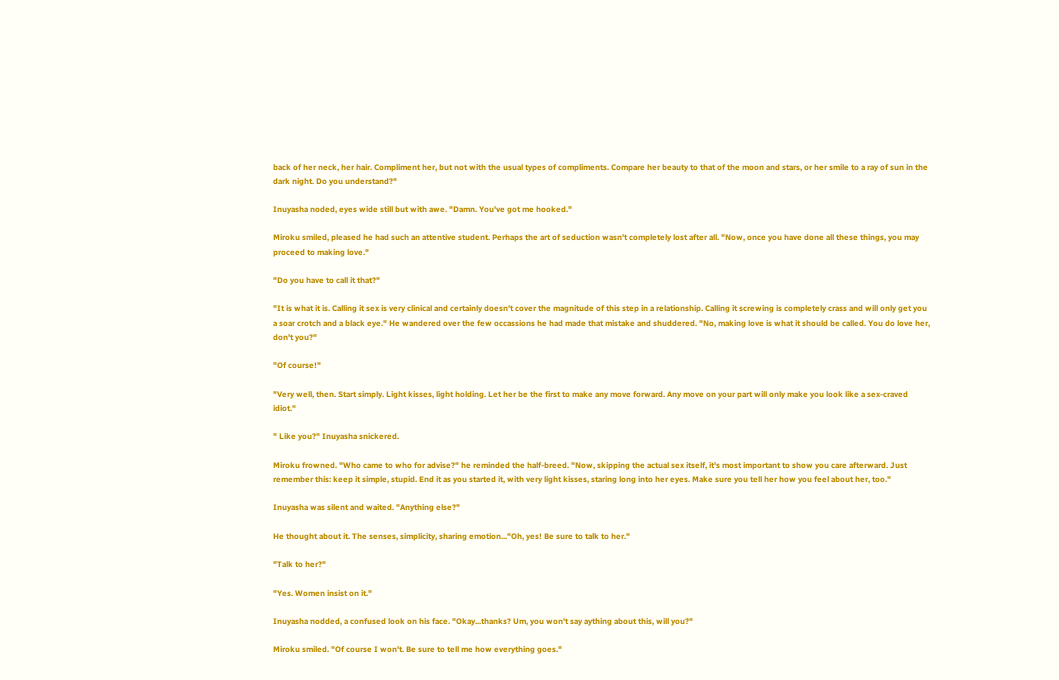back of her neck, her hair. Compliment her, but not with the usual types of compliments. Compare her beauty to that of the moon and stars, or her smile to a ray of sun in the dark night. Do you understand?"

Inuyasha noded, eyes wide still but with awe. "Damn. You've got me hooked."

Miroku smiled, pleased he had such an attentive student. Perhaps the art of seduction wasn't completely lost after all. "Now, once you have done all these things, you may proceed to making love."

"Do you have to call it that?"

"It is what it is. Calling it sex is very clinical and certainly doesn't cover the magnitude of this step in a relationship. Calling it screwing is completely crass and will only get you a soar crotch and a black eye." He wandered over the few occassions he had made that mistake and shuddered. "No, making love is what it should be called. You do love her, don't you?"

"Of course!"

"Very well, then. Start simply. Light kisses, light holding. Let her be the first to make any move forward. Any move on your part will only make you look like a sex-craved idiot."

" Like you?" Inuyasha snickered.

Miroku frowned. "Who came to who for advise?" he reminded the half-breed. "Now, skipping the actual sex itself, it's most important to show you care afterward. Just remember this: keep it simple, stupid. End it as you started it, with very light kisses, staring long into her eyes. Make sure you tell her how you feel about her, too."

Inuyasha was silent and waited. "Anything else?"

He thought about it. The senses, simplicity, sharing emotion..."Oh, yes! Be sure to talk to her."

"Talk to her?"

"Yes. Women insist on it."

Inuyasha nodded, a confused look on his face. "Okay...thanks? Um, you won't say aything about this, will you?"

Miroku smiled. "Of course I won't. Be sure to tell me how everything goes."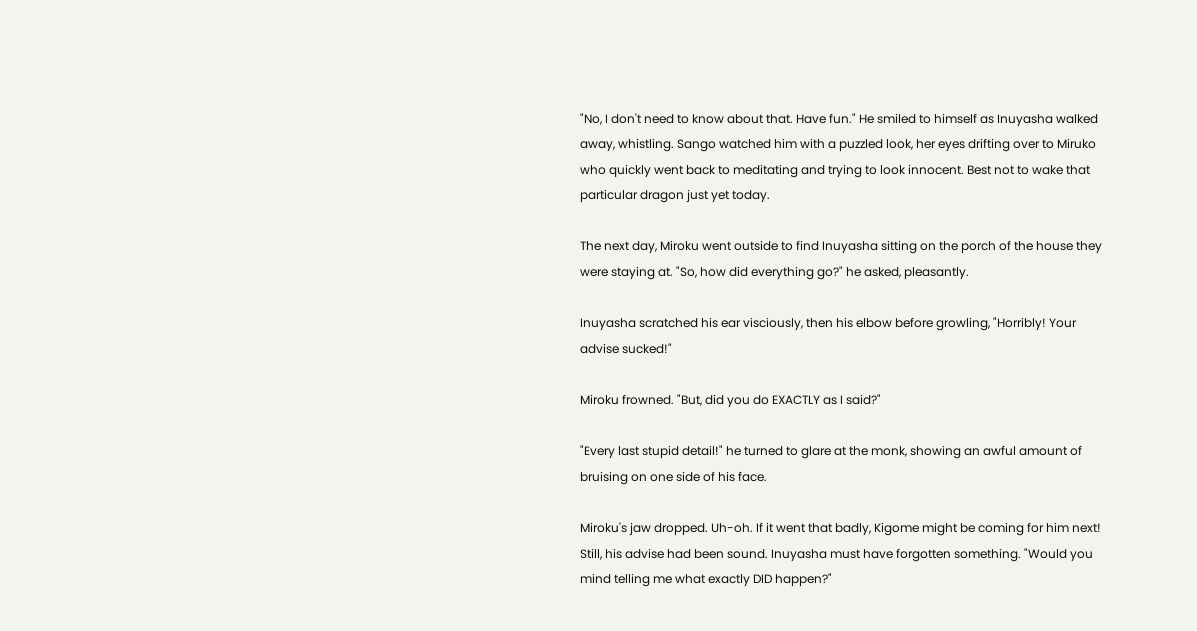"No, I don't need to know about that. Have fun." He smiled to himself as Inuyasha walked away, whistling. Sango watched him with a puzzled look, her eyes drifting over to Miruko who quickly went back to meditating and trying to look innocent. Best not to wake that particular dragon just yet today.

The next day, Miroku went outside to find Inuyasha sitting on the porch of the house they were staying at. "So, how did everything go?" he asked, pleasantly.

Inuyasha scratched his ear visciously, then his elbow before growling, "Horribly! Your advise sucked!"

Miroku frowned. "But, did you do EXACTLY as I said?"

"Every last stupid detail!" he turned to glare at the monk, showing an awful amount of bruising on one side of his face.

Miroku's jaw dropped. Uh-oh. If it went that badly, Kigome might be coming for him next! Still, his advise had been sound. Inuyasha must have forgotten something. "Would you mind telling me what exactly DID happen?"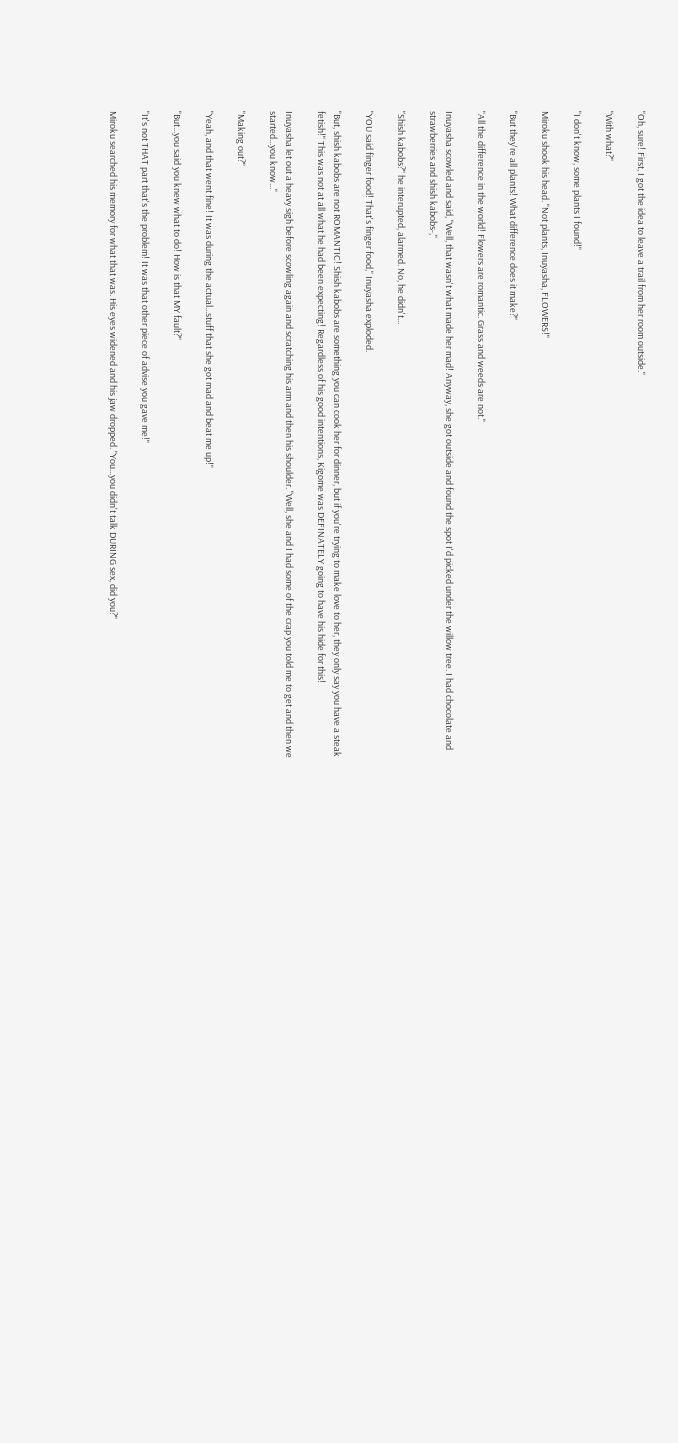"Oh, sure! First, I got the idea to leave a trail from her room outside."

"With what?"

"I don't know, some plants I found!"

Miroku shook his head. "Not plants, Inuyasha, FLOWERS!"

"But they're all plants! What difference does it make?"

"All the difference in the world! Flowers are romantic. Grass and weeds are not."

Inuyasha scowled and said, "Well, that wasn't what made her mad! Anyway, she got outside and found the spot I'd picked under the willow tree. I had chocolate and strawberries and shish kabobs-,"

"Shish kabobs?" he interupted, alarmed. No, he didn't...

"YOU said finger food! That's finger food," Inuyasha exploded.

"But, shish kabobs are not ROMANTIC! Shish kabobs are something you can cook her for dinner, but if you're trying to make love to her, they only say you have a steak fetish!" This was not at all what he had been expecting! Regardless of his good intentions, Kigome was DEFINATELY going to have his hide for this!

Inuyasha let out a heavy sigh before scowling again and scratching his arm and then his shoulder. "Well, she and I had some of the crap you told me to get and then we started...you know..."

"Making out?"

"Yeah, and that went fine! It was during the actual...stuff that she got mad and beat me up!"

"But...you said you knew what to do! How is that MY fault?"

"It's not THAT part that's the problem! It was that other piece of advise you gave me!"

Miroku searched his memory for what that was. His eyes widened and his jaw dropped. "You...you didn't talk DURING sex, did you?"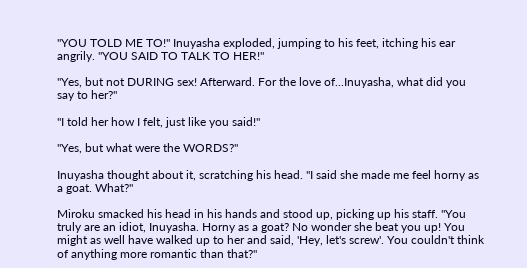"YOU TOLD ME TO!" Inuyasha exploded, jumping to his feet, itching his ear angrily. "YOU SAID TO TALK TO HER!"

"Yes, but not DURING sex! Afterward. For the love of...Inuyasha, what did you say to her?"

"I told her how I felt, just like you said!"

"Yes, but what were the WORDS?"

Inuyasha thought about it, scratching his head. "I said she made me feel horny as a goat. What?"

Miroku smacked his head in his hands and stood up, picking up his staff. "You truly are an idiot, Inuyasha. Horny as a goat? No wonder she beat you up! You might as well have walked up to her and said, 'Hey, let's screw'. You couldn't think of anything more romantic than that?"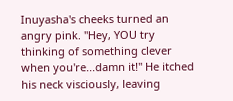Inuyasha's cheeks turned an angry pink. "Hey, YOU try thinking of something clever when you're...damn it!" He itched his neck visciously, leaving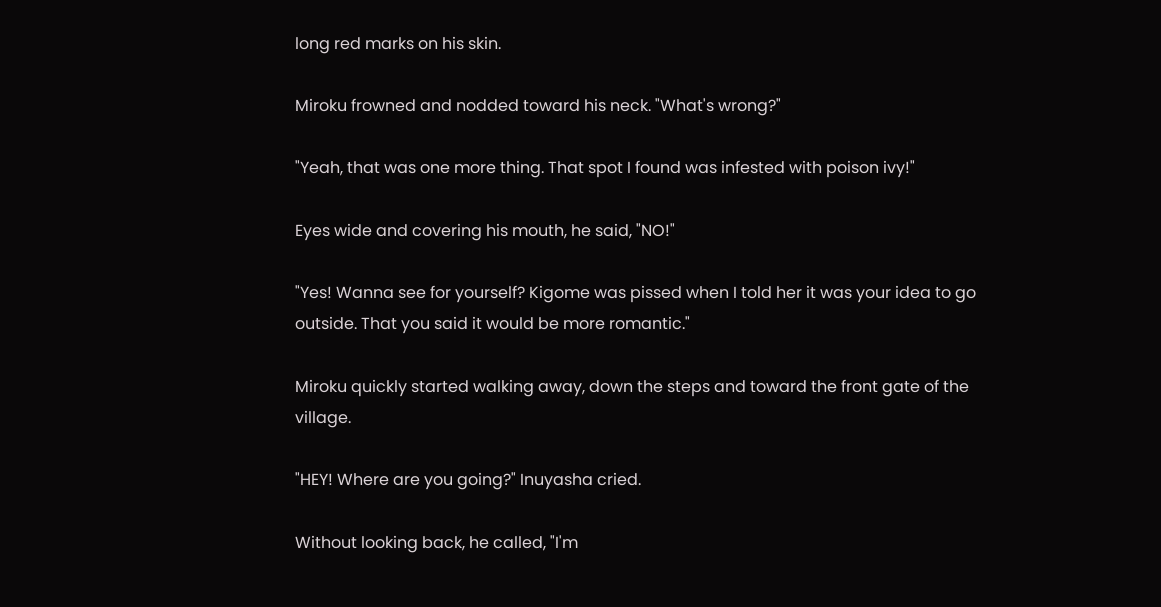long red marks on his skin.

Miroku frowned and nodded toward his neck. "What's wrong?"

"Yeah, that was one more thing. That spot I found was infested with poison ivy!"

Eyes wide and covering his mouth, he said, "NO!"

"Yes! Wanna see for yourself? Kigome was pissed when I told her it was your idea to go outside. That you said it would be more romantic."

Miroku quickly started walking away, down the steps and toward the front gate of the village.

"HEY! Where are you going?" Inuyasha cried.

Without looking back, he called, "I'm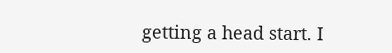getting a head start. I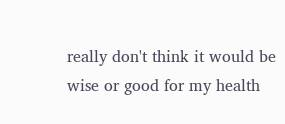really don't think it would be wise or good for my health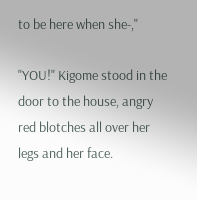to be here when she-,"

"YOU!" Kigome stood in the door to the house, angry red blotches all over her legs and her face.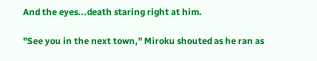And the eyes...death staring right at him.

"See you in the next town," Miroku shouted as he ran as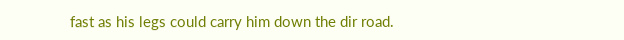fast as his legs could carry him down the dir road.